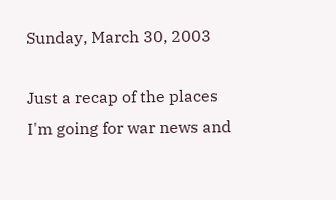Sunday, March 30, 2003

Just a recap of the places I'm going for war news and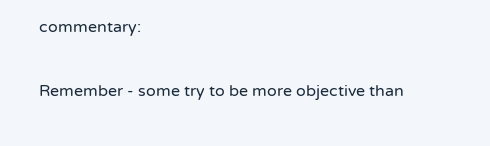commentary:

Remember - some try to be more objective than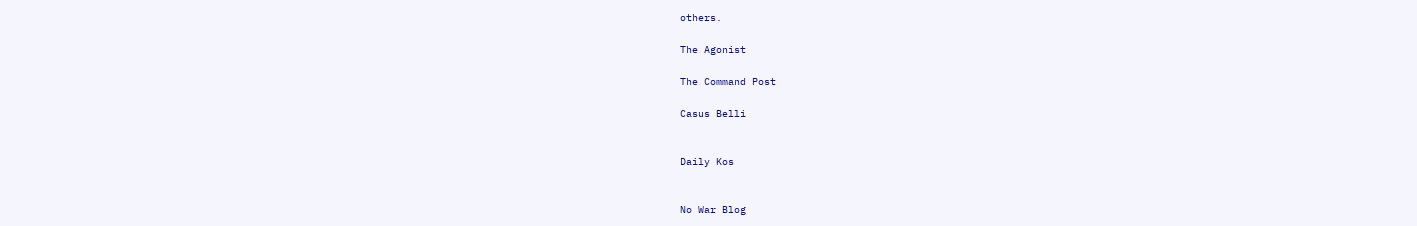others.

The Agonist

The Command Post

Casus Belli


Daily Kos


No War Blog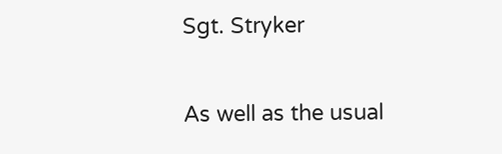Sgt. Stryker

As well as the usual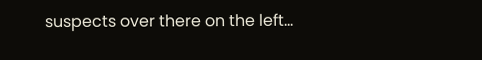suspects over there on the left...